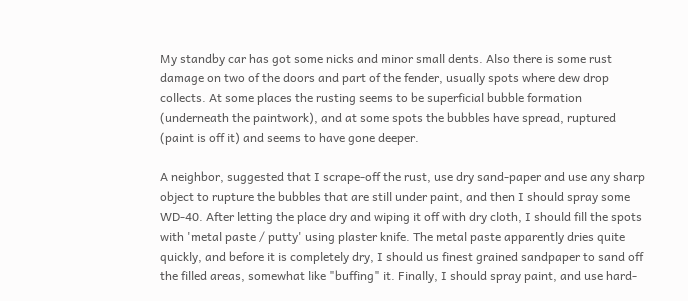My standby car has got some nicks and minor small dents. Also there is some rust damage on two of the doors and part of the fender, usually spots where dew drop collects. At some places the rusting seems to be superficial bubble formation (underneath the paintwork), and at some spots the bubbles have spread, ruptured (paint is off it) and seems to have gone deeper.

A neighbor, suggested that I scrape-off the rust, use dry sand-paper and use any sharp object to rupture the bubbles that are still under paint, and then I should spray some WD-40. After letting the place dry and wiping it off with dry cloth, I should fill the spots with 'metal paste / putty' using plaster knife. The metal paste apparently dries quite quickly, and before it is completely dry, I should us finest grained sandpaper to sand off the filled areas, somewhat like "buffing" it. Finally, I should spray paint, and use hard-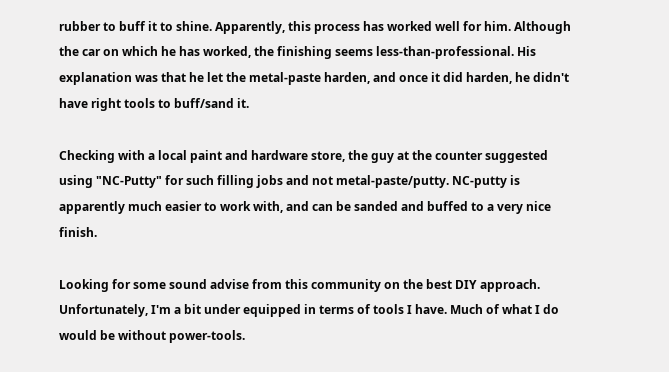rubber to buff it to shine. Apparently, this process has worked well for him. Although the car on which he has worked, the finishing seems less-than-professional. His explanation was that he let the metal-paste harden, and once it did harden, he didn't have right tools to buff/sand it.

Checking with a local paint and hardware store, the guy at the counter suggested using "NC-Putty" for such filling jobs and not metal-paste/putty. NC-putty is apparently much easier to work with, and can be sanded and buffed to a very nice finish.

Looking for some sound advise from this community on the best DIY approach. Unfortunately, I'm a bit under equipped in terms of tools I have. Much of what I do would be without power-tools.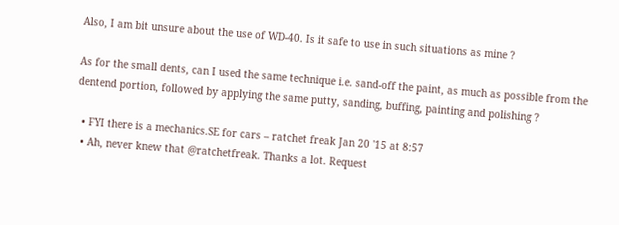Also, I am bit unsure about the use of WD-40. Is it safe to use in such situations as mine ?

As for the small dents, can I used the same technique i.e. sand-off the paint, as much as possible from the dentend portion, followed by applying the same putty, sanding, buffing, painting and polishing ?

  • FYI there is a mechanics.SE for cars – ratchet freak Jan 20 '15 at 8:57
  • Ah, never knew that @ratchetfreak. Thanks a lot. Request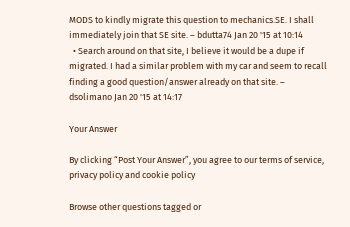MODS to kindly migrate this question to mechanics.SE. I shall immediately join that SE site. – bdutta74 Jan 20 '15 at 10:14
  • Search around on that site, I believe it would be a dupe if migrated. I had a similar problem with my car and seem to recall finding a good question/answer already on that site. – dsolimano Jan 20 '15 at 14:17

Your Answer

By clicking “Post Your Answer”, you agree to our terms of service, privacy policy and cookie policy

Browse other questions tagged or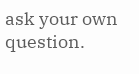ask your own question.